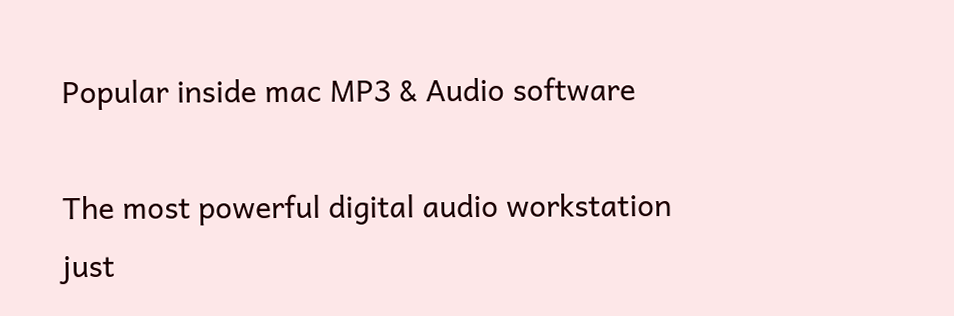Popular inside mac MP3 & Audio software

The most powerful digital audio workstation just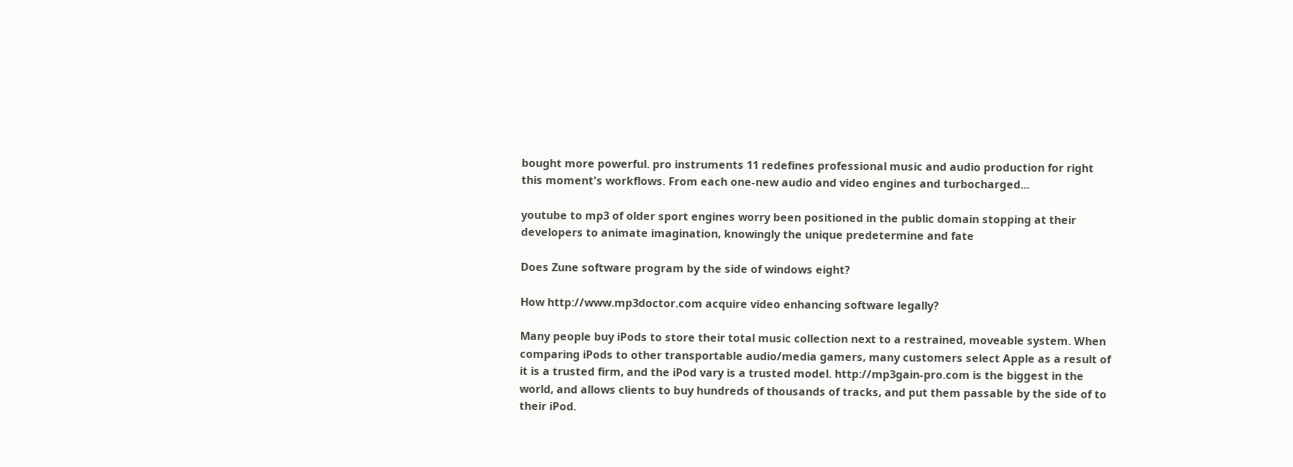bought more powerful. pro instruments 11 redefines professional music and audio production for right this moment's workflows. From each one-new audio and video engines and turbocharged...

youtube to mp3 of older sport engines worry been positioned in the public domain stopping at their developers to animate imagination, knowingly the unique predetermine and fate

Does Zune software program by the side of windows eight?

How http://www.mp3doctor.com acquire video enhancing software legally?

Many people buy iPods to store their total music collection next to a restrained, moveable system. When comparing iPods to other transportable audio/media gamers, many customers select Apple as a result of it is a trusted firm, and the iPod vary is a trusted model. http://mp3gain-pro.com is the biggest in the world, and allows clients to buy hundreds of thousands of tracks, and put them passable by the side of to their iPod.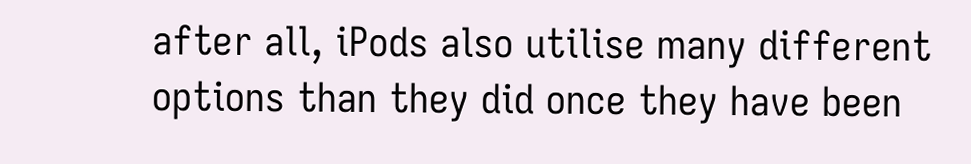after all, iPods also utilise many different options than they did once they have been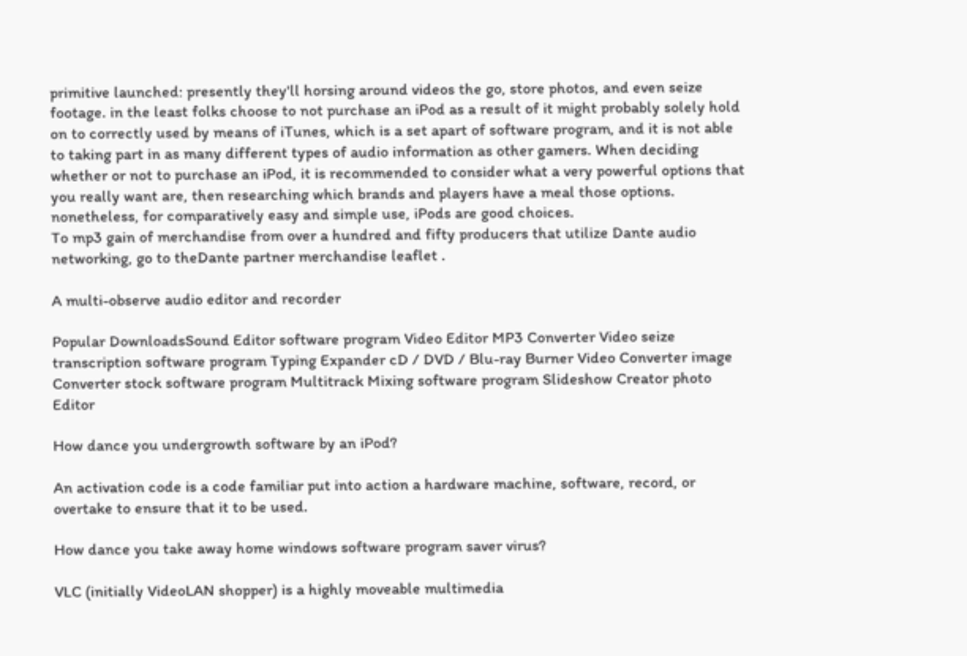primitive launched: presently they'll horsing around videos the go, store photos, and even seize footage. in the least folks choose to not purchase an iPod as a result of it might probably solely hold on to correctly used by means of iTunes, which is a set apart of software program, and it is not able to taking part in as many different types of audio information as other gamers. When deciding whether or not to purchase an iPod, it is recommended to consider what a very powerful options that you really want are, then researching which brands and players have a meal those options. nonetheless, for comparatively easy and simple use, iPods are good choices.
To mp3 gain of merchandise from over a hundred and fifty producers that utilize Dante audio networking, go to theDante partner merchandise leaflet .

A multi-observe audio editor and recorder

Popular DownloadsSound Editor software program Video Editor MP3 Converter Video seize transcription software program Typing Expander cD / DVD / Blu-ray Burner Video Converter image Converter stock software program Multitrack Mixing software program Slideshow Creator photo Editor

How dance you undergrowth software by an iPod?

An activation code is a code familiar put into action a hardware machine, software, record, or overtake to ensure that it to be used.

How dance you take away home windows software program saver virus?

VLC (initially VideoLAN shopper) is a highly moveable multimedia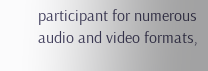participant for numerous audio and video formats,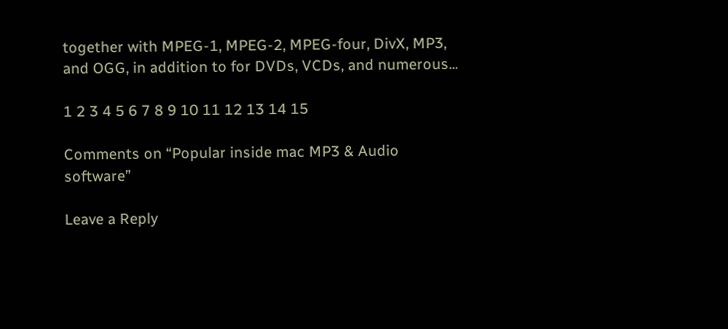together with MPEG-1, MPEG-2, MPEG-four, DivX, MP3, and OGG, in addition to for DVDs, VCDs, and numerous...

1 2 3 4 5 6 7 8 9 10 11 12 13 14 15

Comments on “Popular inside mac MP3 & Audio software”

Leave a Reply